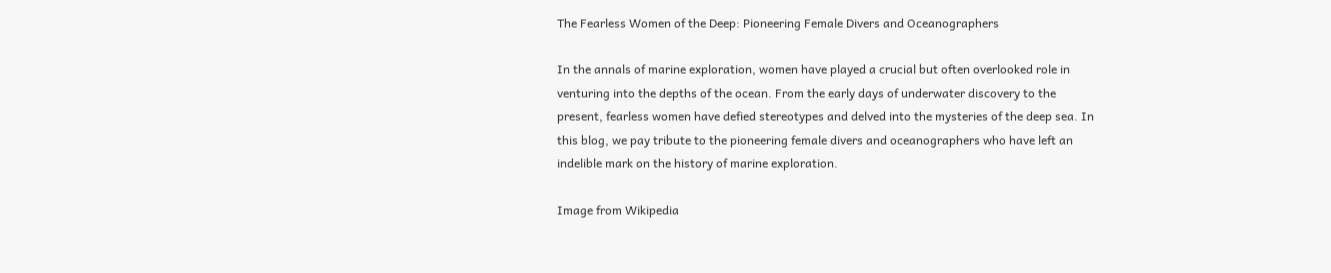The Fearless Women of the Deep: Pioneering Female Divers and Oceanographers

In the annals of marine exploration, women have played a crucial but often overlooked role in venturing into the depths of the ocean. From the early days of underwater discovery to the present, fearless women have defied stereotypes and delved into the mysteries of the deep sea. In this blog, we pay tribute to the pioneering female divers and oceanographers who have left an indelible mark on the history of marine exploration.

Image from Wikipedia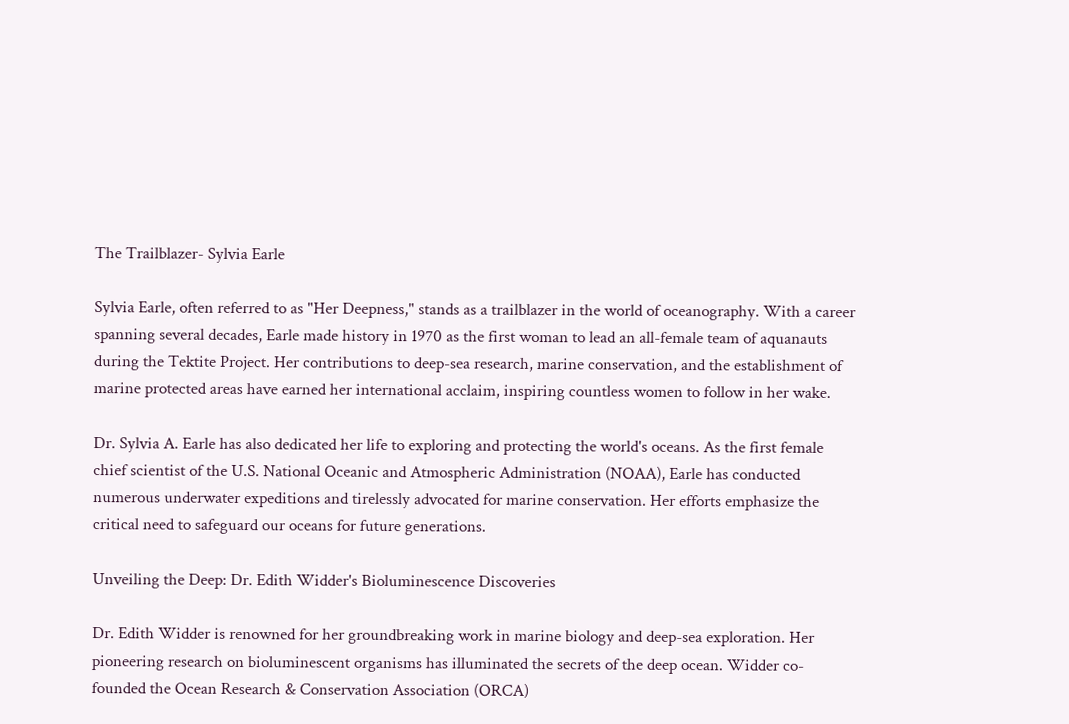The Trailblazer- Sylvia Earle

Sylvia Earle, often referred to as "Her Deepness," stands as a trailblazer in the world of oceanography. With a career spanning several decades, Earle made history in 1970 as the first woman to lead an all-female team of aquanauts during the Tektite Project. Her contributions to deep-sea research, marine conservation, and the establishment of marine protected areas have earned her international acclaim, inspiring countless women to follow in her wake.

Dr. Sylvia A. Earle has also dedicated her life to exploring and protecting the world's oceans. As the first female chief scientist of the U.S. National Oceanic and Atmospheric Administration (NOAA), Earle has conducted numerous underwater expeditions and tirelessly advocated for marine conservation. Her efforts emphasize the critical need to safeguard our oceans for future generations.

Unveiling the Deep: Dr. Edith Widder's Bioluminescence Discoveries

Dr. Edith Widder is renowned for her groundbreaking work in marine biology and deep-sea exploration. Her pioneering research on bioluminescent organisms has illuminated the secrets of the deep ocean. Widder co-founded the Ocean Research & Conservation Association (ORCA)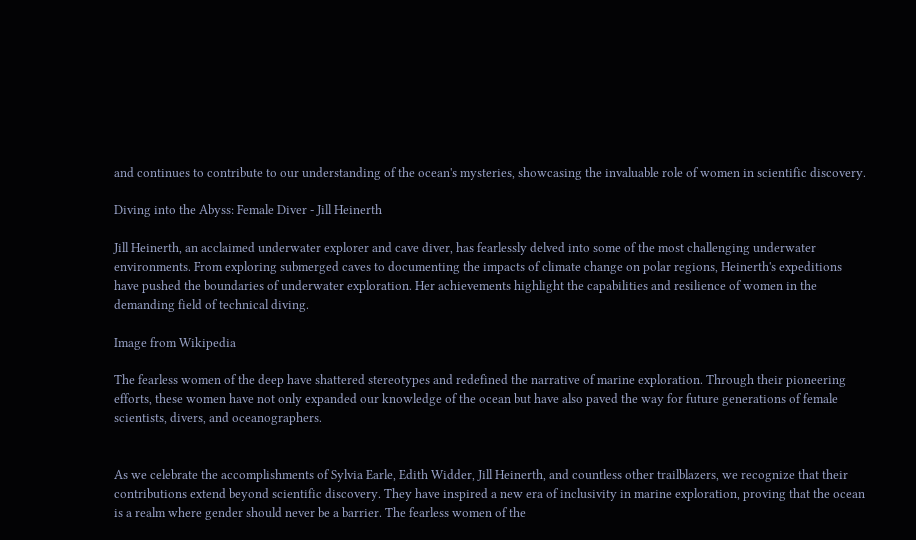and continues to contribute to our understanding of the ocean's mysteries, showcasing the invaluable role of women in scientific discovery.

Diving into the Abyss: Female Diver - Jill Heinerth

Jill Heinerth, an acclaimed underwater explorer and cave diver, has fearlessly delved into some of the most challenging underwater environments. From exploring submerged caves to documenting the impacts of climate change on polar regions, Heinerth's expeditions have pushed the boundaries of underwater exploration. Her achievements highlight the capabilities and resilience of women in the demanding field of technical diving.

Image from Wikipedia

The fearless women of the deep have shattered stereotypes and redefined the narrative of marine exploration. Through their pioneering efforts, these women have not only expanded our knowledge of the ocean but have also paved the way for future generations of female scientists, divers, and oceanographers.


As we celebrate the accomplishments of Sylvia Earle, Edith Widder, Jill Heinerth, and countless other trailblazers, we recognize that their contributions extend beyond scientific discovery. They have inspired a new era of inclusivity in marine exploration, proving that the ocean is a realm where gender should never be a barrier. The fearless women of the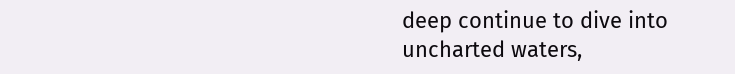deep continue to dive into uncharted waters,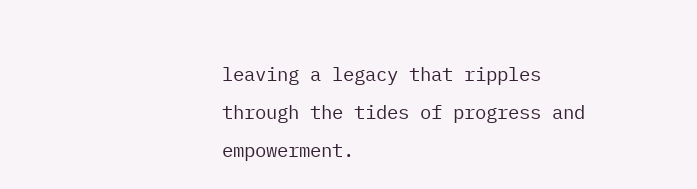leaving a legacy that ripples through the tides of progress and empowerment.